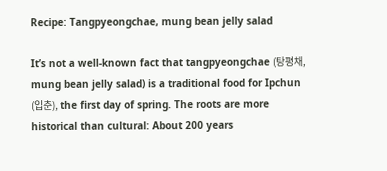Recipe: Tangpyeongchae, mung bean jelly salad

It’s not a well-known fact that tangpyeongchae (탕평채, mung bean jelly salad) is a traditional food for Ipchun (입춘), the first day of spring. The roots are more historical than cultural: About 200 years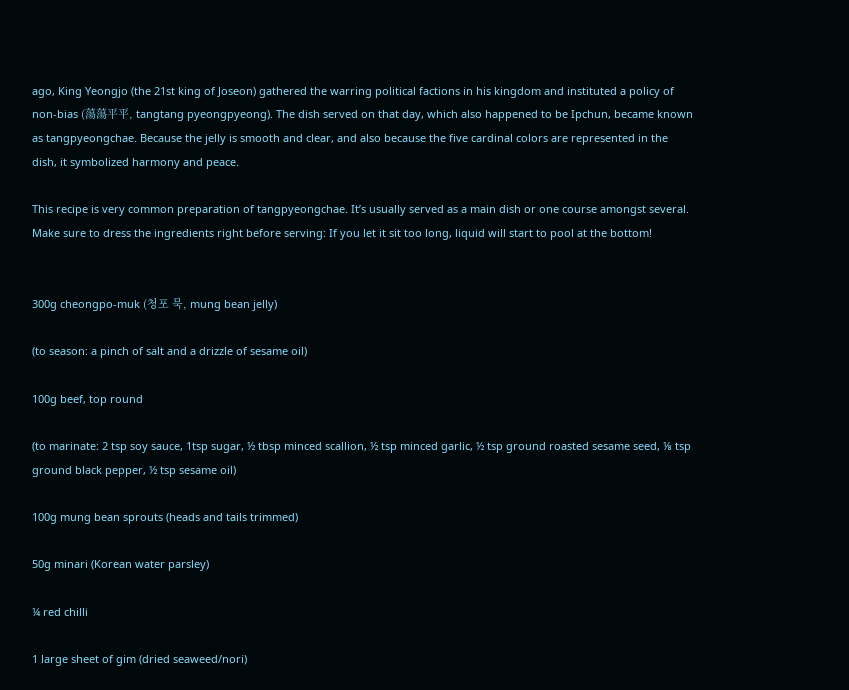ago, King Yeongjo (the 21st king of Joseon) gathered the warring political factions in his kingdom and instituted a policy of non-bias (蕩蕩平平, tangtang pyeongpyeong). The dish served on that day, which also happened to be Ipchun, became known as tangpyeongchae. Because the jelly is smooth and clear, and also because the five cardinal colors are represented in the dish, it symbolized harmony and peace.

This recipe is very common preparation of tangpyeongchae. It’s usually served as a main dish or one course amongst several. Make sure to dress the ingredients right before serving: If you let it sit too long, liquid will start to pool at the bottom!


300g cheongpo-muk (청포 묵, mung bean jelly)

(to season: a pinch of salt and a drizzle of sesame oil)

100g beef, top round

(to marinate: 2 tsp soy sauce, 1tsp sugar, ½ tbsp minced scallion, ½ tsp minced garlic, ½ tsp ground roasted sesame seed, ⅛ tsp ground black pepper, ½ tsp sesame oil)

100g mung bean sprouts (heads and tails trimmed)

50g minari (Korean water parsley)

¼ red chilli

1 large sheet of gim (dried seaweed/nori)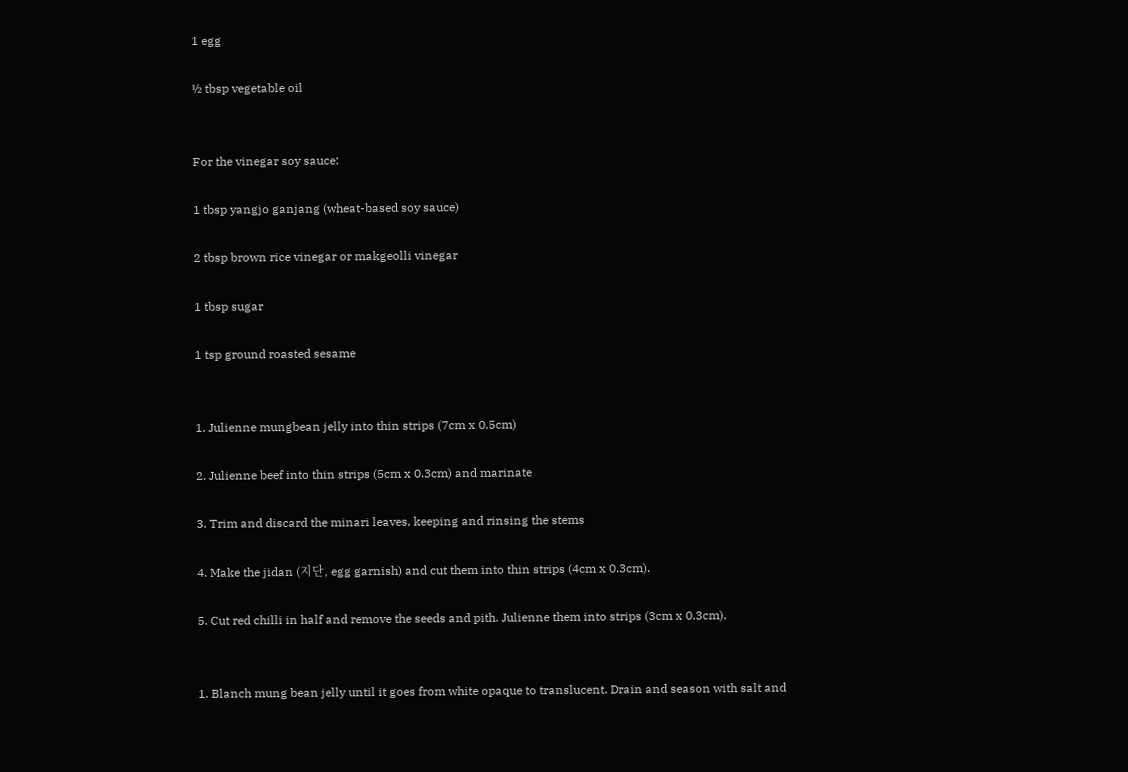1 egg

½ tbsp vegetable oil


For the vinegar soy sauce:

1 tbsp yangjo ganjang (wheat-based soy sauce)

2 tbsp brown rice vinegar or makgeolli vinegar

1 tbsp sugar

1 tsp ground roasted sesame


1. Julienne mungbean jelly into thin strips (7cm x 0.5cm)

2. Julienne beef into thin strips (5cm x 0.3cm) and marinate

3. Trim and discard the minari leaves, keeping and rinsing the stems

4. Make the jidan (지단, egg garnish) and cut them into thin strips (4cm x 0.3cm).

5. Cut red chilli in half and remove the seeds and pith. Julienne them into strips (3cm x 0.3cm).


1. Blanch mung bean jelly until it goes from white opaque to translucent. Drain and season with salt and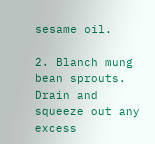sesame oil.

2. Blanch mung bean sprouts. Drain and squeeze out any excess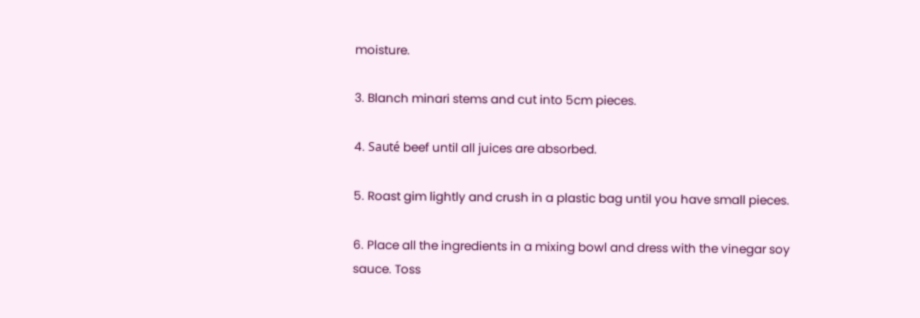moisture.

3. Blanch minari stems and cut into 5cm pieces.

4. Sauté beef until all juices are absorbed.

5. Roast gim lightly and crush in a plastic bag until you have small pieces.

6. Place all the ingredients in a mixing bowl and dress with the vinegar soy sauce. Toss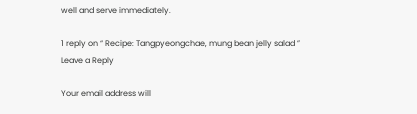well and serve immediately.

1 reply on “ Recipe: Tangpyeongchae, mung bean jelly salad ”
Leave a Reply

Your email address will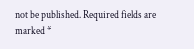not be published. Required fields are marked *